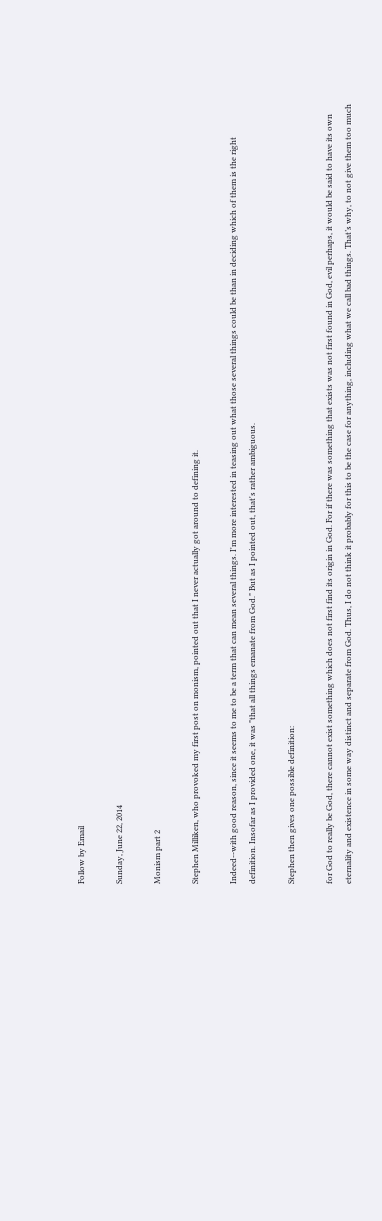Follow by Email

Sunday, June 22, 2014

Monism part 2

Stephen Milliken, who provoked my first post on monism, pointed out that I never actually got around to defining it.

Indeed--with good reason, since it seems to me to be a term that can mean several things. I'm more interested in teasing out what those several things could be than in deciding which of them is the right definition. Insofar as I provided one, it was "that all things emanate from God." But as I pointed out, that's rather ambiguous.

Stephen then gives one possible definition:

for God to really be God, there cannot exist something which does not first find its origin in God. For if there was something that exists was not first found in God, evil perhaps, it would be said to have its own eternality and existence in some way distinct and separate from God. Thus, I do not think it probably for this to be the case for anything, including what we call bad things. That’s why, to not give them too much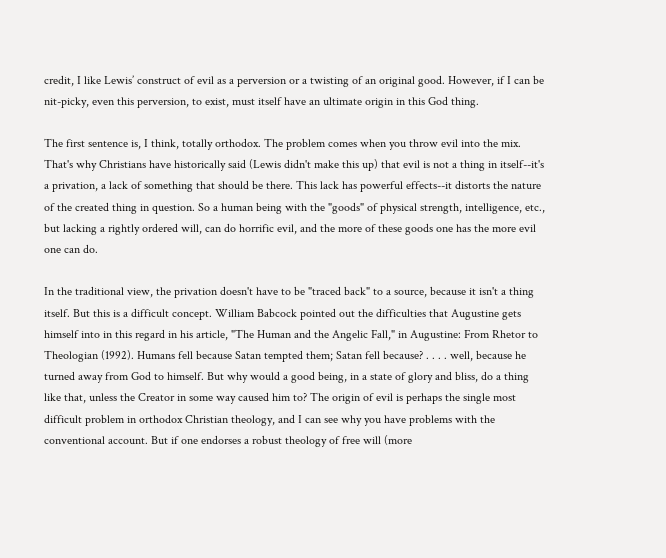credit, I like Lewis’ construct of evil as a perversion or a twisting of an original good. However, if I can be nit-picky, even this perversion, to exist, must itself have an ultimate origin in this God thing.

The first sentence is, I think, totally orthodox. The problem comes when you throw evil into the mix. That's why Christians have historically said (Lewis didn't make this up) that evil is not a thing in itself--it's a privation, a lack of something that should be there. This lack has powerful effects--it distorts the nature of the created thing in question. So a human being with the "goods" of physical strength, intelligence, etc., but lacking a rightly ordered will, can do horrific evil, and the more of these goods one has the more evil one can do.

In the traditional view, the privation doesn't have to be "traced back" to a source, because it isn't a thing itself. But this is a difficult concept. William Babcock pointed out the difficulties that Augustine gets himself into in this regard in his article, "The Human and the Angelic Fall," in Augustine: From Rhetor to Theologian (1992). Humans fell because Satan tempted them; Satan fell because? . . . . well, because he turned away from God to himself. But why would a good being, in a state of glory and bliss, do a thing like that, unless the Creator in some way caused him to? The origin of evil is perhaps the single most difficult problem in orthodox Christian theology, and I can see why you have problems with the conventional account. But if one endorses a robust theology of free will (more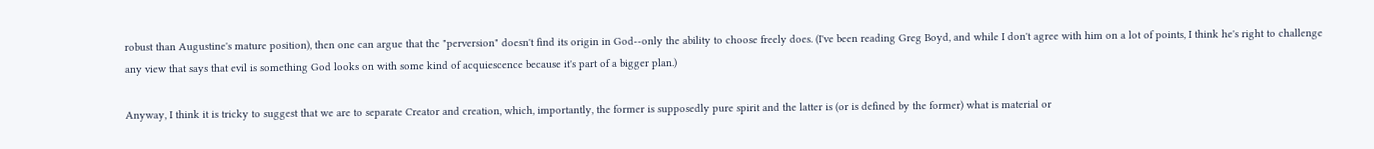robust than Augustine's mature position), then one can argue that the "perversion" doesn't find its origin in God--only the ability to choose freely does. (I've been reading Greg Boyd, and while I don't agree with him on a lot of points, I think he's right to challenge any view that says that evil is something God looks on with some kind of acquiescence because it's part of a bigger plan.)

Anyway, I think it is tricky to suggest that we are to separate Creator and creation, which, importantly, the former is supposedly pure spirit and the latter is (or is defined by the former) what is material or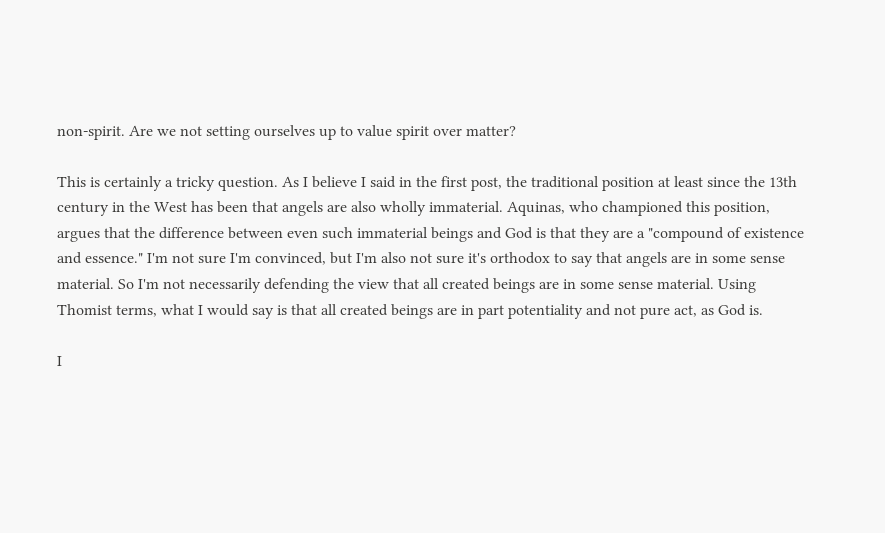non-spirit. Are we not setting ourselves up to value spirit over matter?

This is certainly a tricky question. As I believe I said in the first post, the traditional position at least since the 13th century in the West has been that angels are also wholly immaterial. Aquinas, who championed this position, argues that the difference between even such immaterial beings and God is that they are a "compound of existence and essence." I'm not sure I'm convinced, but I'm also not sure it's orthodox to say that angels are in some sense material. So I'm not necessarily defending the view that all created beings are in some sense material. Using Thomist terms, what I would say is that all created beings are in part potentiality and not pure act, as God is.

I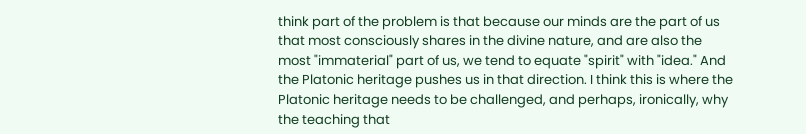think part of the problem is that because our minds are the part of us that most consciously shares in the divine nature, and are also the most "immaterial" part of us, we tend to equate "spirit" with "idea." And the Platonic heritage pushes us in that direction. I think this is where the Platonic heritage needs to be challenged, and perhaps, ironically, why the teaching that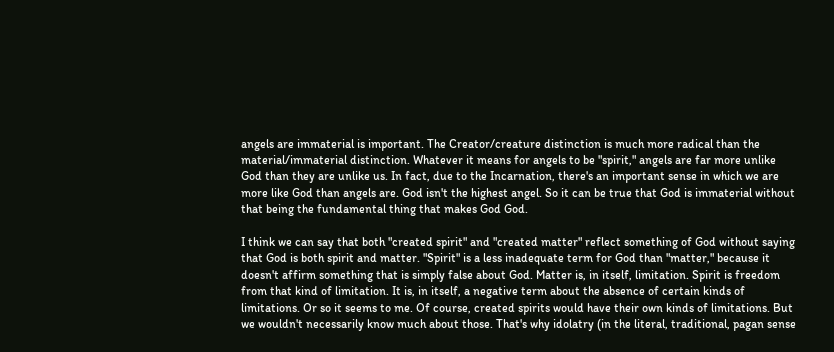angels are immaterial is important. The Creator/creature distinction is much more radical than the material/immaterial distinction. Whatever it means for angels to be "spirit," angels are far more unlike God than they are unlike us. In fact, due to the Incarnation, there's an important sense in which we are more like God than angels are. God isn't the highest angel. So it can be true that God is immaterial without that being the fundamental thing that makes God God.

I think we can say that both "created spirit" and "created matter" reflect something of God without saying that God is both spirit and matter. "Spirit" is a less inadequate term for God than "matter," because it doesn't affirm something that is simply false about God. Matter is, in itself, limitation. Spirit is freedom from that kind of limitation. It is, in itself, a negative term about the absence of certain kinds of limitations. Or so it seems to me. Of course, created spirits would have their own kinds of limitations. But we wouldn't necessarily know much about those. That's why idolatry (in the literal, traditional, pagan sense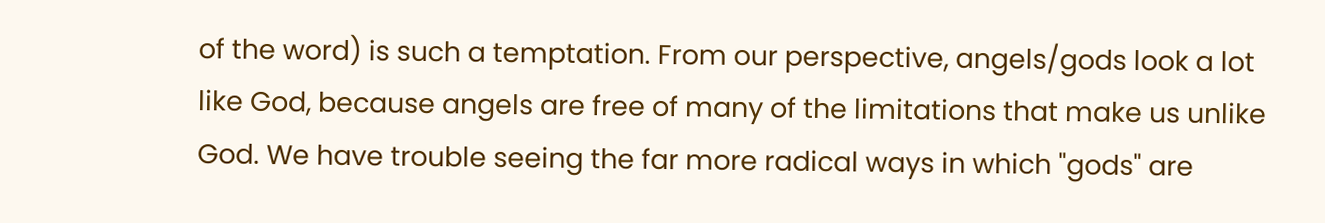of the word) is such a temptation. From our perspective, angels/gods look a lot like God, because angels are free of many of the limitations that make us unlike God. We have trouble seeing the far more radical ways in which "gods" are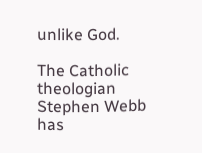unlike God.

The Catholic theologian Stephen Webb has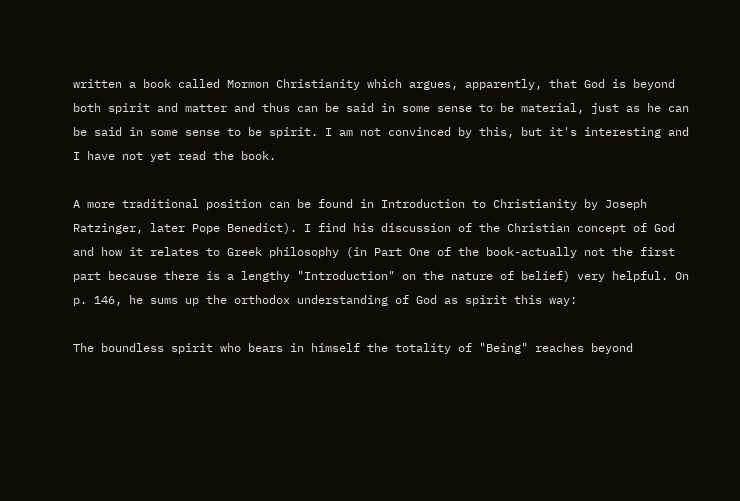written a book called Mormon Christianity which argues, apparently, that God is beyond both spirit and matter and thus can be said in some sense to be material, just as he can be said in some sense to be spirit. I am not convinced by this, but it's interesting and I have not yet read the book.

A more traditional position can be found in Introduction to Christianity by Joseph Ratzinger, later Pope Benedict). I find his discussion of the Christian concept of God and how it relates to Greek philosophy (in Part One of the book-actually not the first part because there is a lengthy "Introduction" on the nature of belief) very helpful. On p. 146, he sums up the orthodox understanding of God as spirit this way:

The boundless spirit who bears in himself the totality of "Being" reaches beyond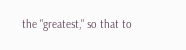the "greatest," so that to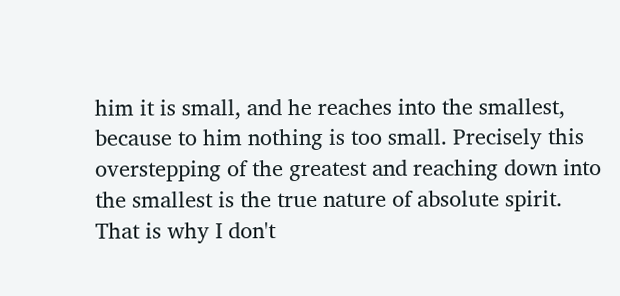him it is small, and he reaches into the smallest, because to him nothing is too small. Precisely this overstepping of the greatest and reaching down into the smallest is the true nature of absolute spirit.
That is why I don't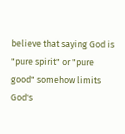believe that saying God is "pure spirit" or "pure good" somehow limits God's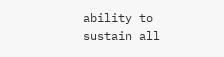ability to sustain all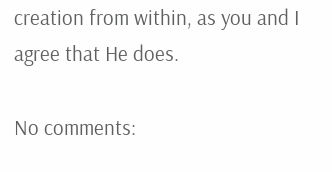creation from within, as you and I agree that He does.

No comments: